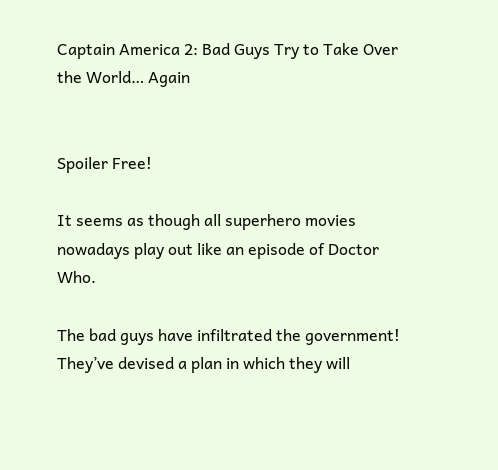Captain America 2: Bad Guys Try to Take Over the World… Again


Spoiler Free!

It seems as though all superhero movies nowadays play out like an episode of Doctor Who.

The bad guys have infiltrated the government! They’ve devised a plan in which they will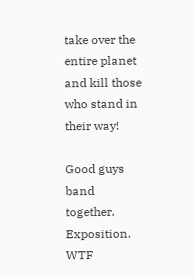take over the entire planet and kill those who stand in their way!

Good guys band together. Exposition. WTF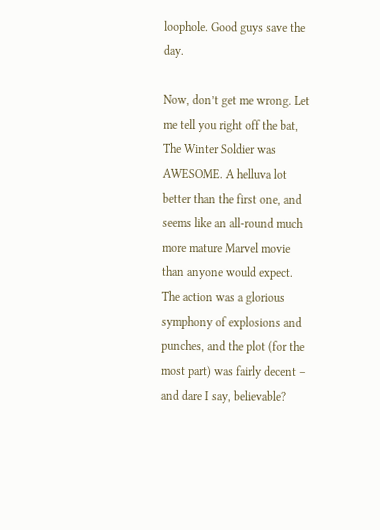loophole. Good guys save the day.

Now, don’t get me wrong. Let me tell you right off the bat, The Winter Soldier was AWESOME. A helluva lot better than the first one, and seems like an all-round much more mature Marvel movie than anyone would expect. The action was a glorious symphony of explosions and punches, and the plot (for the most part) was fairly decent – and dare I say, believable?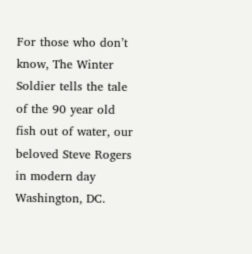For those who don’t know, The Winter Soldier tells the tale of the 90 year old fish out of water, our beloved Steve Rogers in modern day Washington, DC.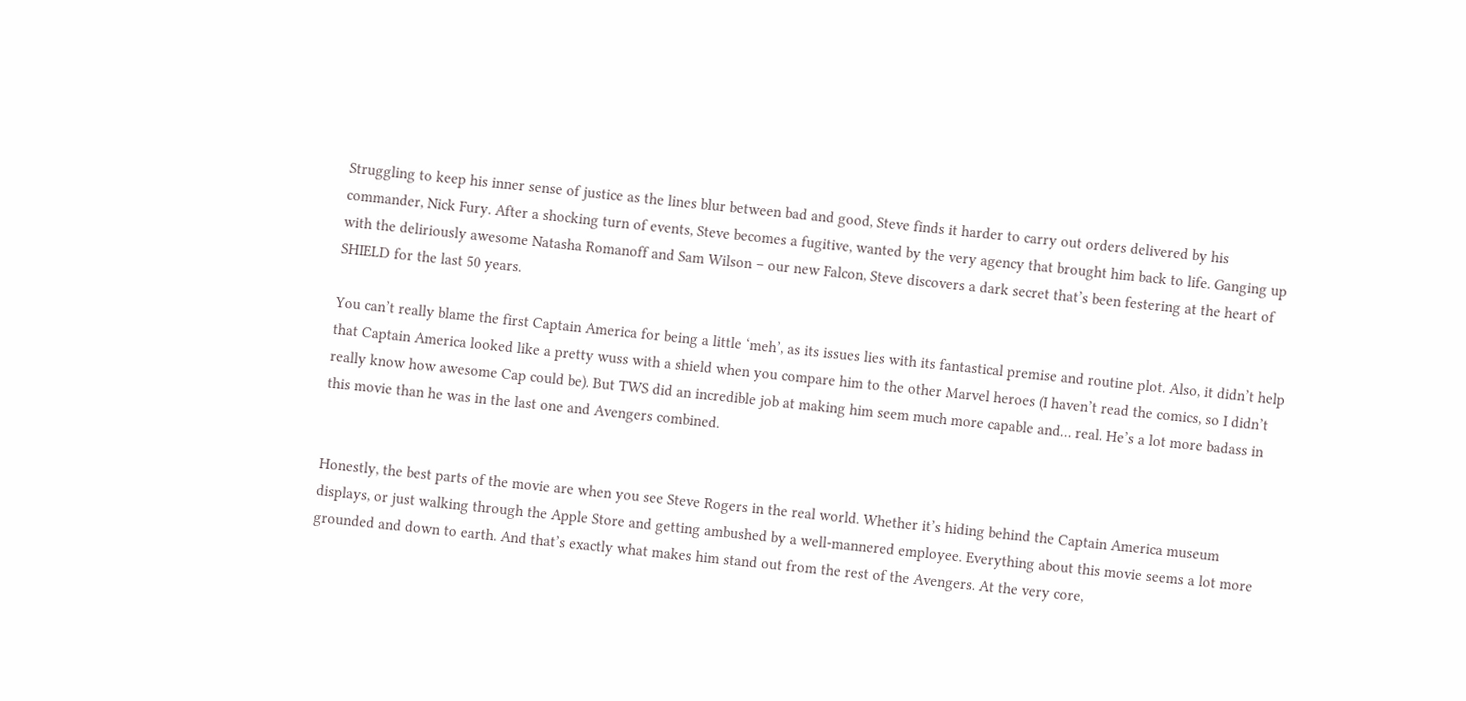Struggling to keep his inner sense of justice as the lines blur between bad and good, Steve finds it harder to carry out orders delivered by his commander, Nick Fury. After a shocking turn of events, Steve becomes a fugitive, wanted by the very agency that brought him back to life. Ganging up with the deliriously awesome Natasha Romanoff and Sam Wilson – our new Falcon, Steve discovers a dark secret that’s been festering at the heart of SHIELD for the last 50 years.

You can’t really blame the first Captain America for being a little ‘meh’, as its issues lies with its fantastical premise and routine plot. Also, it didn’t help that Captain America looked like a pretty wuss with a shield when you compare him to the other Marvel heroes (I haven’t read the comics, so I didn’t really know how awesome Cap could be). But TWS did an incredible job at making him seem much more capable and… real. He’s a lot more badass in this movie than he was in the last one and Avengers combined.


Honestly, the best parts of the movie are when you see Steve Rogers in the real world. Whether it’s hiding behind the Captain America museum displays, or just walking through the Apple Store and getting ambushed by a well-mannered employee. Everything about this movie seems a lot more grounded and down to earth. And that’s exactly what makes him stand out from the rest of the Avengers. At the very core,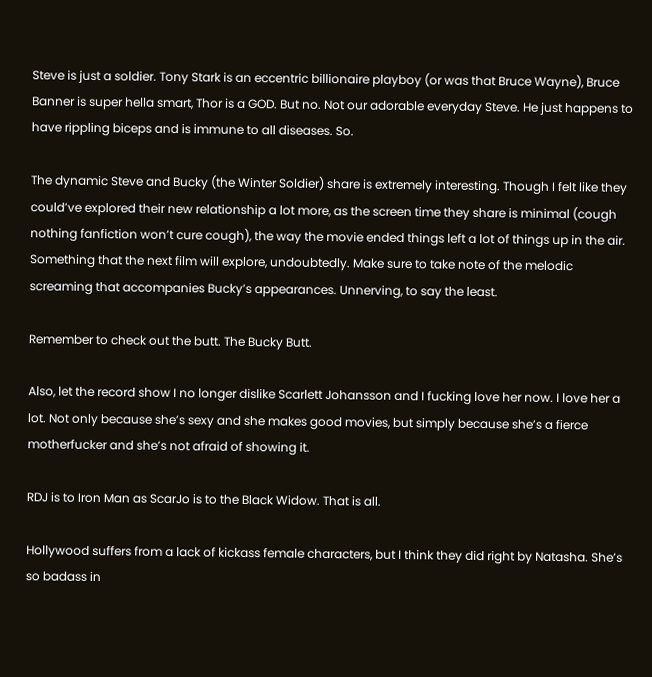Steve is just a soldier. Tony Stark is an eccentric billionaire playboy (or was that Bruce Wayne), Bruce Banner is super hella smart, Thor is a GOD. But no. Not our adorable everyday Steve. He just happens to have rippling biceps and is immune to all diseases. So.

The dynamic Steve and Bucky (the Winter Soldier) share is extremely interesting. Though I felt like they could’ve explored their new relationship a lot more, as the screen time they share is minimal (cough nothing fanfiction won’t cure cough), the way the movie ended things left a lot of things up in the air. Something that the next film will explore, undoubtedly. Make sure to take note of the melodic screaming that accompanies Bucky’s appearances. Unnerving, to say the least.

Remember to check out the butt. The Bucky Butt.

Also, let the record show I no longer dislike Scarlett Johansson and I fucking love her now. I love her a lot. Not only because she’s sexy and she makes good movies, but simply because she’s a fierce motherfucker and she’s not afraid of showing it.

RDJ is to Iron Man as ScarJo is to the Black Widow. That is all.

Hollywood suffers from a lack of kickass female characters, but I think they did right by Natasha. She’s so badass in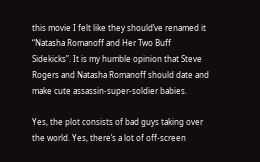this movie I felt like they should’ve renamed it “Natasha Romanoff and Her Two Buff Sidekicks”. It is my humble opinion that Steve Rogers and Natasha Romanoff should date and make cute assassin-super-soldier babies.

Yes, the plot consists of bad guys taking over the world. Yes, there’s a lot of off-screen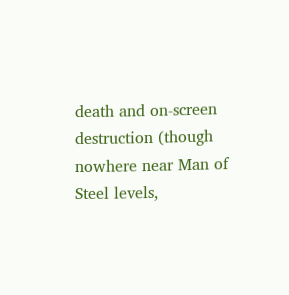death and on-screen destruction (though nowhere near Man of Steel levels,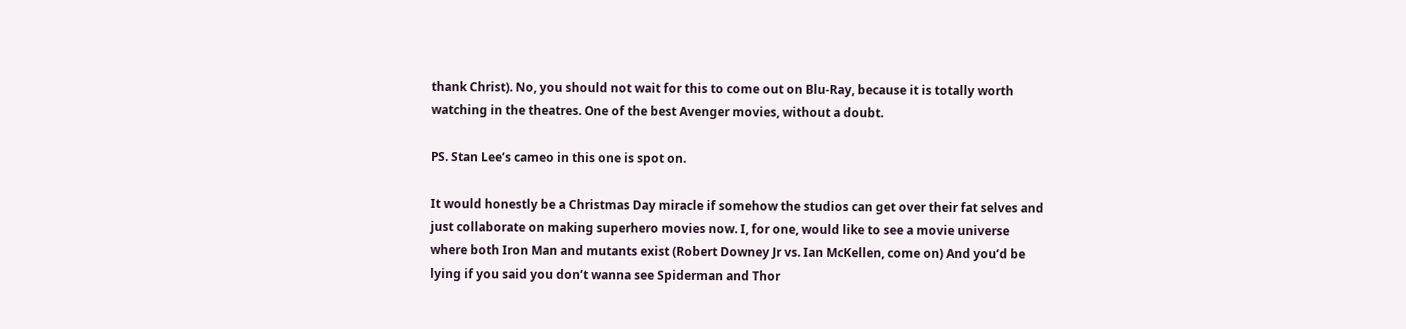thank Christ). No, you should not wait for this to come out on Blu-Ray, because it is totally worth watching in the theatres. One of the best Avenger movies, without a doubt.

PS. Stan Lee’s cameo in this one is spot on.

It would honestly be a Christmas Day miracle if somehow the studios can get over their fat selves and just collaborate on making superhero movies now. I, for one, would like to see a movie universe where both Iron Man and mutants exist (Robert Downey Jr vs. Ian McKellen, come on) And you’d be lying if you said you don’t wanna see Spiderman and Thor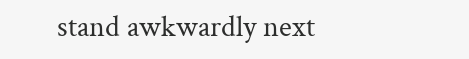stand awkwardly next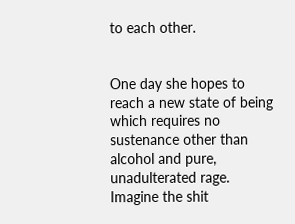to each other.


One day she hopes to reach a new state of being which requires no sustenance other than alcohol and pure, unadulterated rage. Imagine the shit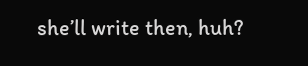she’ll write then, huh?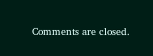Comments are closed.